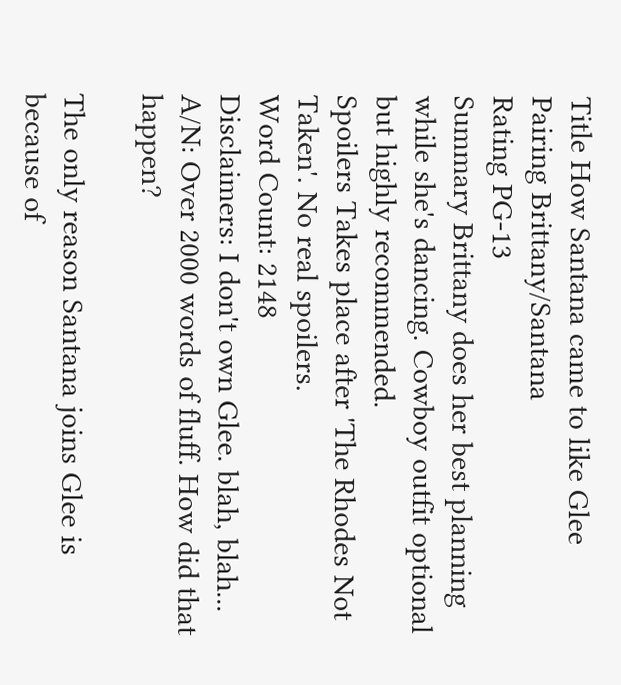Title How Santana came to like Glee
Pairing Brittany/Santana
Rating PG-13
Summary Brittany does her best planning while she's dancing. Cowboy outfit optional but highly recommended.
Spoilers Takes place after 'The Rhodes Not Taken'. No real spoilers.
Word Count: 2148
Disclaimers: I don't own Glee. blah, blah...
A/N: Over 2000 words of fluff. How did that happen?

The only reason Santana joins Glee is because of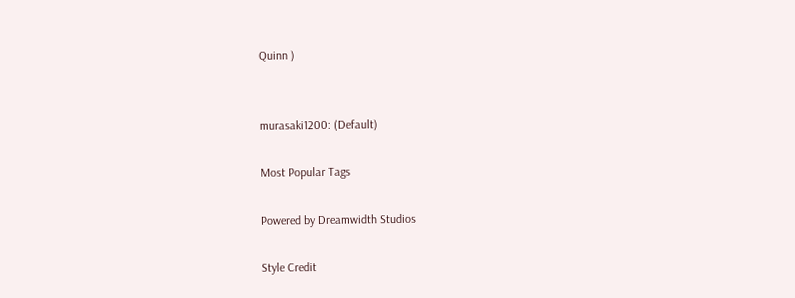Quinn )


murasaki1200: (Default)

Most Popular Tags

Powered by Dreamwidth Studios

Style Credit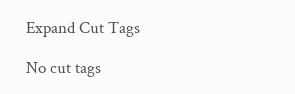Expand Cut Tags

No cut tags